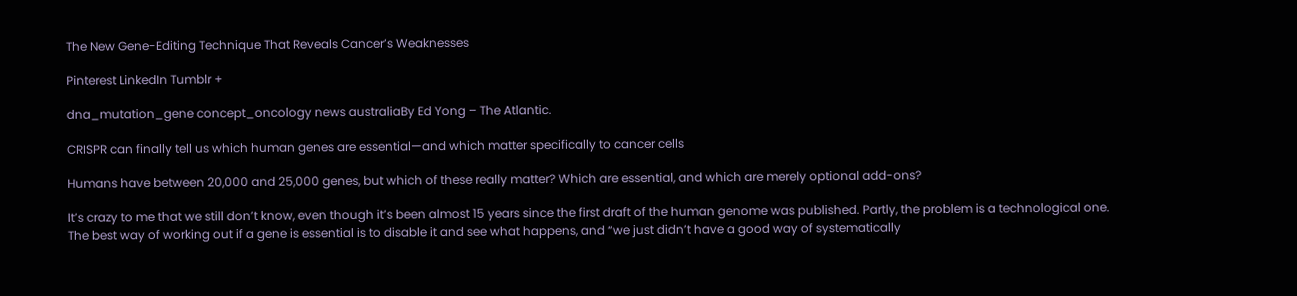The New Gene-Editing Technique That Reveals Cancer’s Weaknesses

Pinterest LinkedIn Tumblr +

dna_mutation_gene concept_oncology news australiaBy Ed Yong – The Atlantic.

CRISPR can finally tell us which human genes are essential—and which matter specifically to cancer cells

Humans have between 20,000 and 25,000 genes, but which of these really matter? Which are essential, and which are merely optional add-ons?

It’s crazy to me that we still don’t know, even though it’s been almost 15 years since the first draft of the human genome was published. Partly, the problem is a technological one. The best way of working out if a gene is essential is to disable it and see what happens, and “we just didn’t have a good way of systematically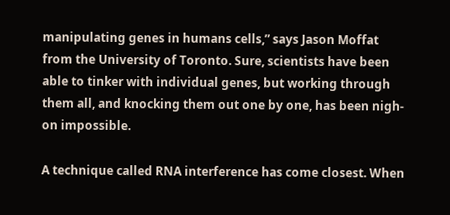manipulating genes in humans cells,” says Jason Moffat from the University of Toronto. Sure, scientists have been able to tinker with individual genes, but working through them all, and knocking them out one by one, has been nigh-on impossible.

A technique called RNA interference has come closest. When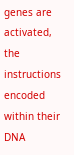genes are activated, the instructions encoded within their DNA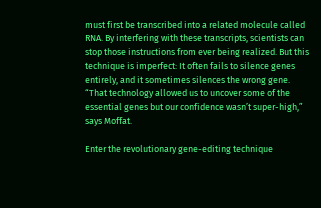must first be transcribed into a related molecule called RNA. By interfering with these transcripts, scientists can stop those instructions from ever being realized. But this technique is imperfect: It often fails to silence genes entirely, and it sometimes silences the wrong gene. “That technology allowed us to uncover some of the essential genes but our confidence wasn’t super-high,” says Moffat.

Enter the revolutionary gene-editing technique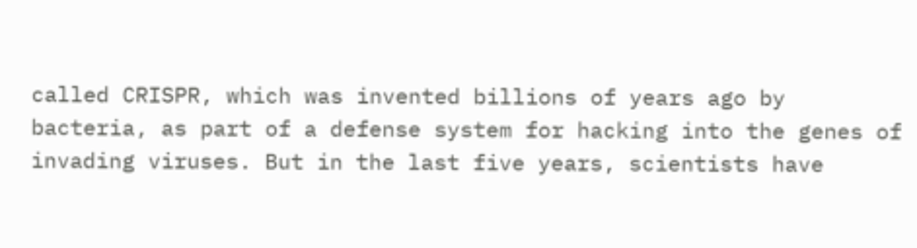called CRISPR, which was invented billions of years ago by bacteria, as part of a defense system for hacking into the genes of invading viruses. But in the last five years, scientists have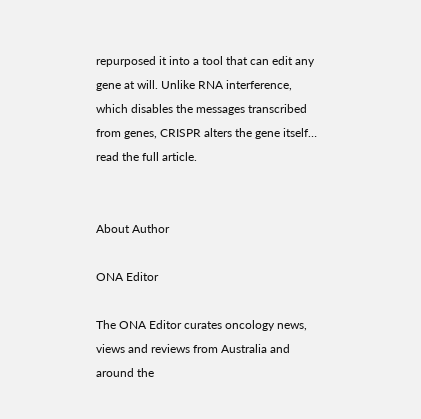repurposed it into a tool that can edit any gene at will. Unlike RNA interference, which disables the messages transcribed from genes, CRISPR alters the gene itself… read the full article.


About Author

ONA Editor

The ONA Editor curates oncology news, views and reviews from Australia and around the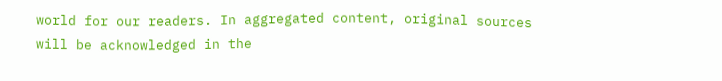world for our readers. In aggregated content, original sources will be acknowledged in the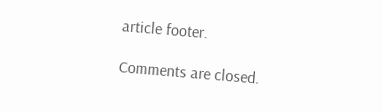article footer.

Comments are closed.